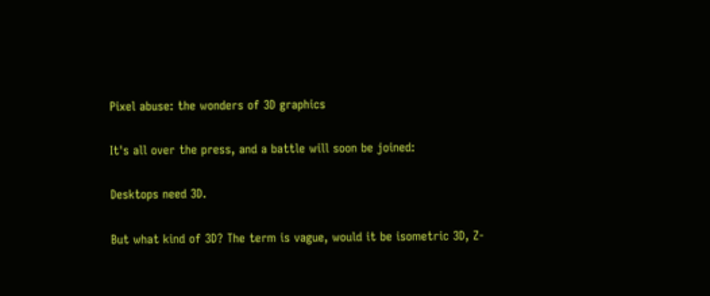Pixel abuse: the wonders of 3D graphics

It's all over the press, and a battle will soon be joined:

Desktops need 3D.

But what kind of 3D? The term is vague, would it be isometric 3D, Z-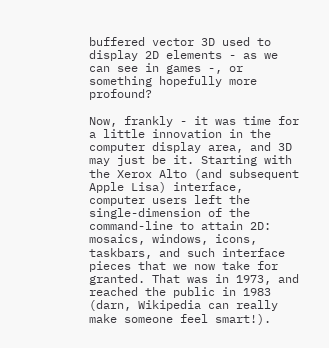buffered vector 3D used to display 2D elements - as we can see in games -, or something hopefully more profound?

Now, frankly - it was time for a little innovation in the computer display area, and 3D may just be it. Starting with the Xerox Alto (and subsequent Apple Lisa) interface, computer users left the single-dimension of the command-line to attain 2D: mosaics, windows, icons, taskbars, and such interface pieces that we now take for granted. That was in 1973, and reached the public in 1983 (darn, Wikipedia can really make someone feel smart!).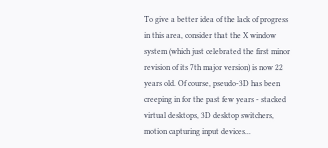To give a better idea of the lack of progress in this area, consider that the X window system (which just celebrated the first minor revision of its 7th major version) is now 22 years old. Of course, pseudo-3D has been creeping in for the past few years - stacked virtual desktops, 3D desktop switchers, motion capturing input devices...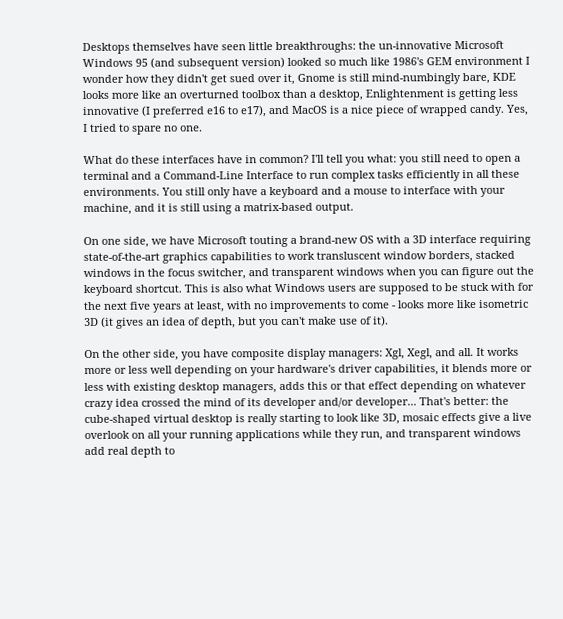Desktops themselves have seen little breakthroughs: the un-innovative Microsoft Windows 95 (and subsequent version) looked so much like 1986's GEM environment I wonder how they didn't get sued over it, Gnome is still mind-numbingly bare, KDE looks more like an overturned toolbox than a desktop, Enlightenment is getting less innovative (I preferred e16 to e17), and MacOS is a nice piece of wrapped candy. Yes, I tried to spare no one.

What do these interfaces have in common? I'll tell you what: you still need to open a terminal and a Command-Line Interface to run complex tasks efficiently in all these environments. You still only have a keyboard and a mouse to interface with your machine, and it is still using a matrix-based output.

On one side, we have Microsoft touting a brand-new OS with a 3D interface requiring state-of-the-art graphics capabilities to work transluscent window borders, stacked windows in the focus switcher, and transparent windows when you can figure out the keyboard shortcut. This is also what Windows users are supposed to be stuck with for the next five years at least, with no improvements to come - looks more like isometric 3D (it gives an idea of depth, but you can't make use of it).

On the other side, you have composite display managers: Xgl, Xegl, and all. It works more or less well depending on your hardware's driver capabilities, it blends more or less with existing desktop managers, adds this or that effect depending on whatever crazy idea crossed the mind of its developer and/or developer... That's better: the cube-shaped virtual desktop is really starting to look like 3D, mosaic effects give a live overlook on all your running applications while they run, and transparent windows add real depth to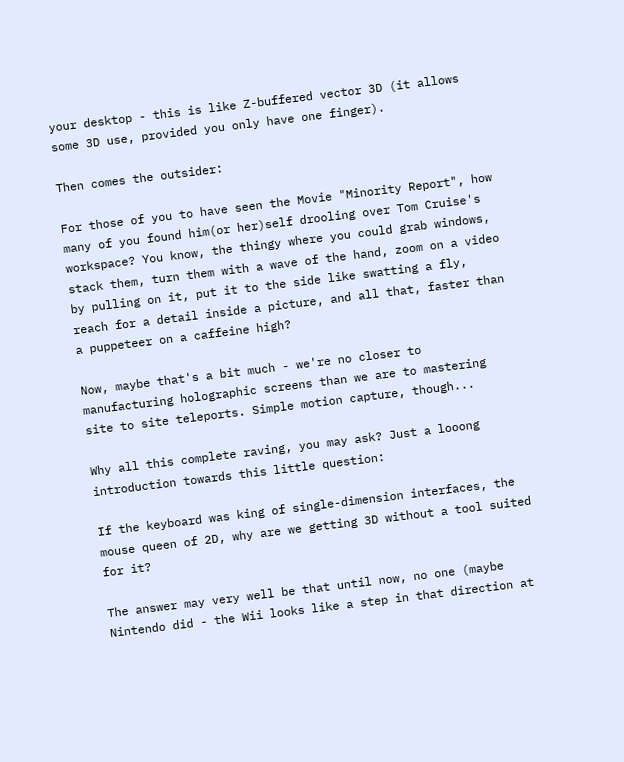your desktop - this is like Z-buffered vector 3D (it allows some 3D use, provided you only have one finger).

Then comes the outsider:

For those of you to have seen the Movie "Minority Report", how many of you found him(or her)self drooling over Tom Cruise's workspace? You know, the thingy where you could grab windows, stack them, turn them with a wave of the hand, zoom on a video by pulling on it, put it to the side like swatting a fly, reach for a detail inside a picture, and all that, faster than a puppeteer on a caffeine high?

Now, maybe that's a bit much - we're no closer to manufacturing holographic screens than we are to mastering site to site teleports. Simple motion capture, though...

Why all this complete raving, you may ask? Just a looong introduction towards this little question:

If the keyboard was king of single-dimension interfaces, the mouse queen of 2D, why are we getting 3D without a tool suited for it?

The answer may very well be that until now, no one (maybe Nintendo did - the Wii looks like a step in that direction at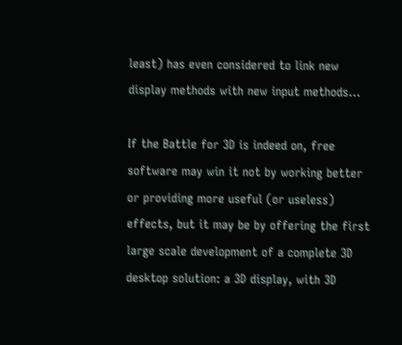least) has even considered to link new display methods with new input methods...

If the Battle for 3D is indeed on, free software may win it not by working better or providing more useful (or useless) effects, but it may be by offering the first large scale development of a complete 3D desktop solution: a 3D display, with 3D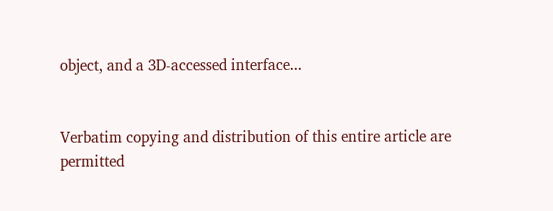object, and a 3D-accessed interface...


Verbatim copying and distribution of this entire article are permitted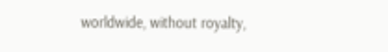worldwide, without royalty,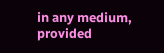in any medium, provided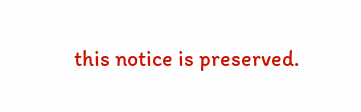this notice is preserved.